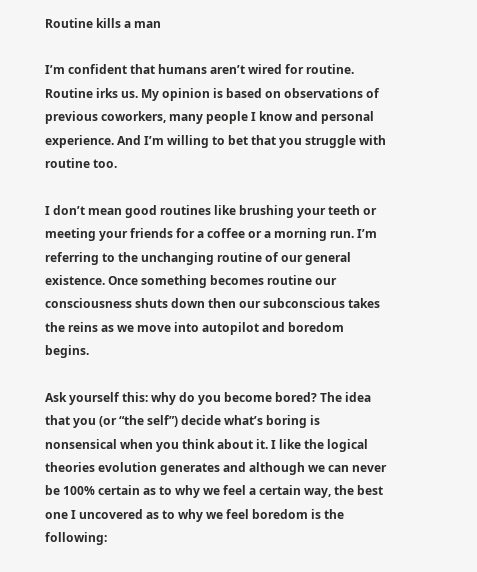Routine kills a man

I’m confident that humans aren’t wired for routine. Routine irks us. My opinion is based on observations of previous coworkers, many people I know and personal experience. And I’m willing to bet that you struggle with routine too.

I don’t mean good routines like brushing your teeth or meeting your friends for a coffee or a morning run. I’m referring to the unchanging routine of our general existence. Once something becomes routine our consciousness shuts down then our subconscious takes the reins as we move into autopilot and boredom begins.

Ask yourself this: why do you become bored? The idea that you (or “the self”) decide what’s boring is nonsensical when you think about it. I like the logical theories evolution generates and although we can never be 100% certain as to why we feel a certain way, the best one I uncovered as to why we feel boredom is the following: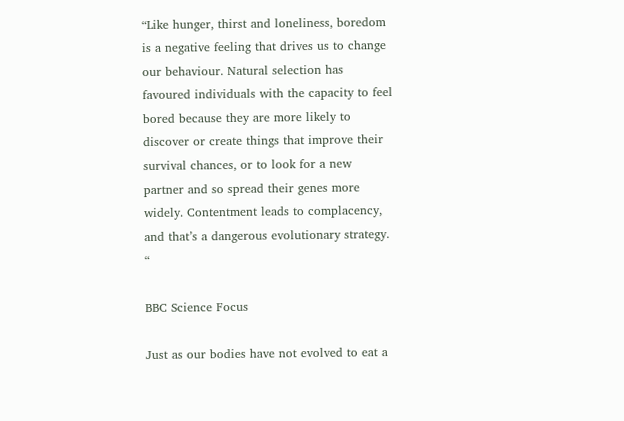“Like hunger, thirst and loneliness, boredom is a negative feeling that drives us to change our behaviour. Natural selection has favoured individuals with the capacity to feel bored because they are more likely to discover or create things that improve their survival chances, or to look for a new partner and so spread their genes more widely. Contentment leads to complacency, and that’s a dangerous evolutionary strategy. “

BBC Science Focus

Just as our bodies have not evolved to eat a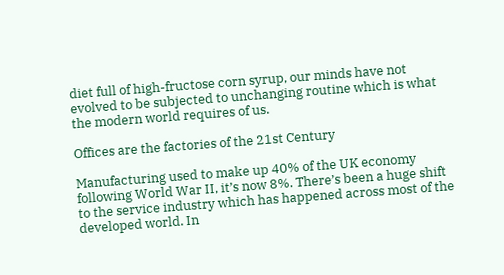diet full of high-fructose corn syrup, our minds have not evolved to be subjected to unchanging routine which is what the modern world requires of us.

Offices are the factories of the 21st Century

Manufacturing used to make up 40% of the UK economy following World War II, it’s now 8%. There’s been a huge shift to the service industry which has happened across most of the developed world. In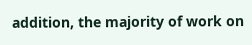addition, the majority of work on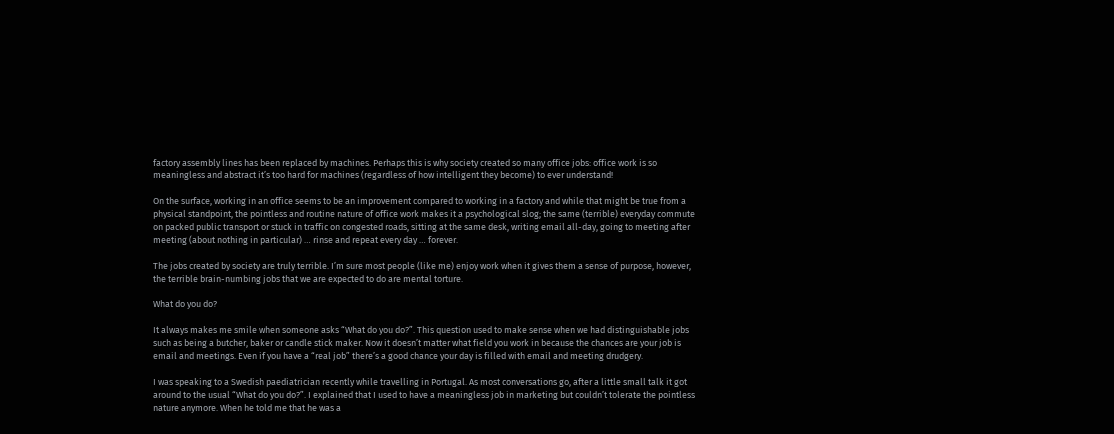factory assembly lines has been replaced by machines. Perhaps this is why society created so many office jobs: office work is so meaningless and abstract it’s too hard for machines (regardless of how intelligent they become) to ever understand!

On the surface, working in an office seems to be an improvement compared to working in a factory and while that might be true from a physical standpoint, the pointless and routine nature of office work makes it a psychological slog; the same (terrible) everyday commute on packed public transport or stuck in traffic on congested roads, sitting at the same desk, writing email all-day, going to meeting after meeting (about nothing in particular) … rinse and repeat every day … forever.

The jobs created by society are truly terrible. I’m sure most people (like me) enjoy work when it gives them a sense of purpose, however, the terrible brain-numbing jobs that we are expected to do are mental torture.

What do you do?

It always makes me smile when someone asks “What do you do?”. This question used to make sense when we had distinguishable jobs such as being a butcher, baker or candle stick maker. Now it doesn’t matter what field you work in because the chances are your job is email and meetings. Even if you have a “real job” there’s a good chance your day is filled with email and meeting drudgery.

I was speaking to a Swedish paediatrician recently while travelling in Portugal. As most conversations go, after a little small talk it got around to the usual “What do you do?”. I explained that I used to have a meaningless job in marketing but couldn’t tolerate the pointless nature anymore. When he told me that he was a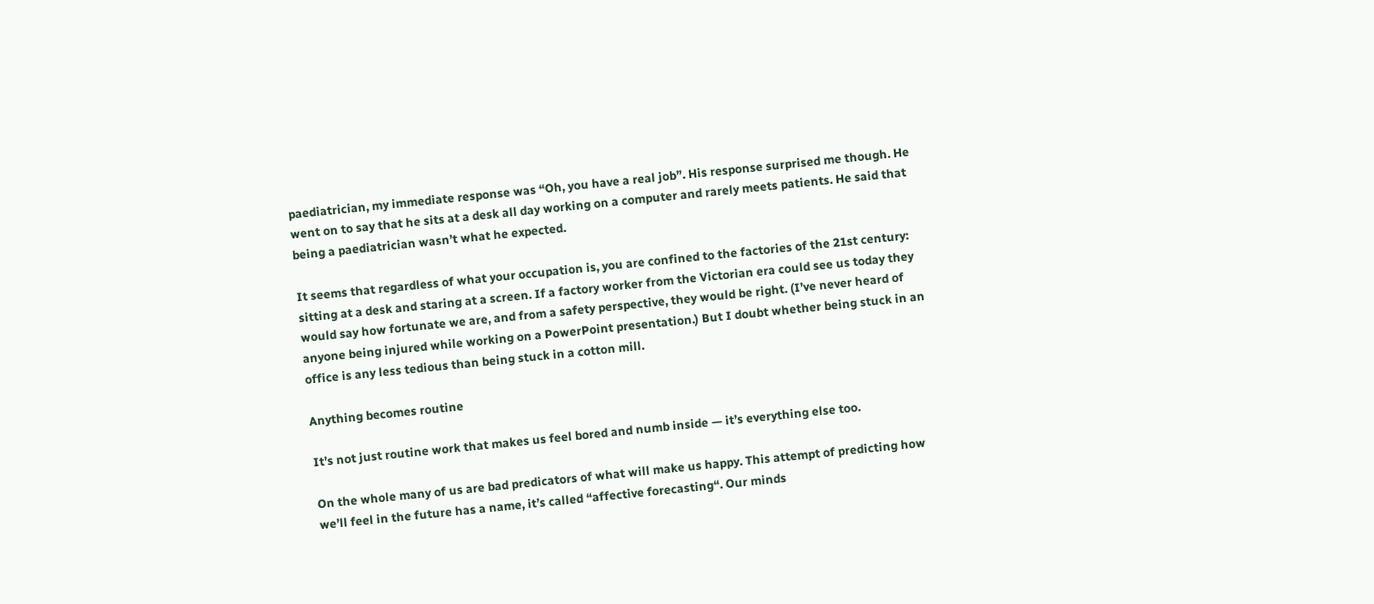paediatrician, my immediate response was “Oh, you have a real job”. His response surprised me though. He went on to say that he sits at a desk all day working on a computer and rarely meets patients. He said that being a paediatrician wasn’t what he expected.

It seems that regardless of what your occupation is, you are confined to the factories of the 21st century: sitting at a desk and staring at a screen. If a factory worker from the Victorian era could see us today they would say how fortunate we are, and from a safety perspective, they would be right. (I’ve never heard of anyone being injured while working on a PowerPoint presentation.) But I doubt whether being stuck in an office is any less tedious than being stuck in a cotton mill.

Anything becomes routine

It’s not just routine work that makes us feel bored and numb inside — it’s everything else too.

On the whole many of us are bad predicators of what will make us happy. This attempt of predicting how we’ll feel in the future has a name, it’s called “affective forecasting“. Our minds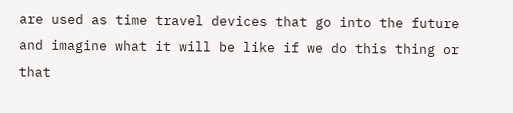are used as time travel devices that go into the future and imagine what it will be like if we do this thing or that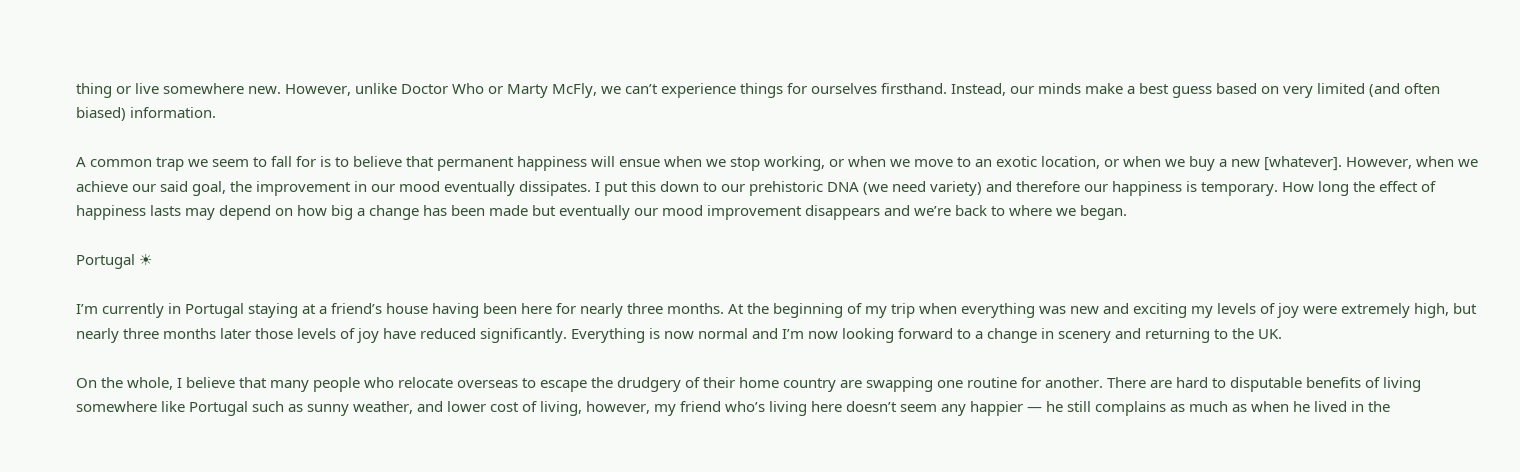thing or live somewhere new. However, unlike Doctor Who or Marty McFly, we can’t experience things for ourselves firsthand. Instead, our minds make a best guess based on very limited (and often biased) information.

A common trap we seem to fall for is to believe that permanent happiness will ensue when we stop working, or when we move to an exotic location, or when we buy a new [whatever]. However, when we achieve our said goal, the improvement in our mood eventually dissipates. I put this down to our prehistoric DNA (we need variety) and therefore our happiness is temporary. How long the effect of happiness lasts may depend on how big a change has been made but eventually our mood improvement disappears and we’re back to where we began.

Portugal ☀

I’m currently in Portugal staying at a friend’s house having been here for nearly three months. At the beginning of my trip when everything was new and exciting my levels of joy were extremely high, but nearly three months later those levels of joy have reduced significantly. Everything is now normal and I’m now looking forward to a change in scenery and returning to the UK.

On the whole, I believe that many people who relocate overseas to escape the drudgery of their home country are swapping one routine for another. There are hard to disputable benefits of living somewhere like Portugal such as sunny weather, and lower cost of living, however, my friend who’s living here doesn’t seem any happier — he still complains as much as when he lived in the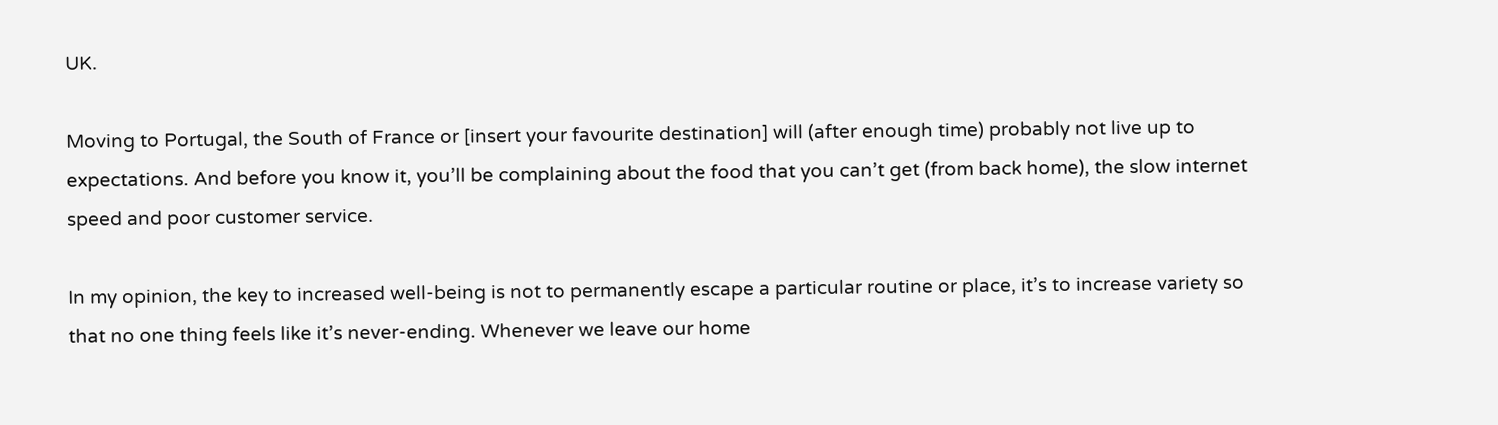UK.

Moving to Portugal, the South of France or [insert your favourite destination] will (after enough time) probably not live up to expectations. And before you know it, you’ll be complaining about the food that you can’t get (from back home), the slow internet speed and poor customer service.

In my opinion, the key to increased well-being is not to permanently escape a particular routine or place, it’s to increase variety so that no one thing feels like it’s never-ending. Whenever we leave our home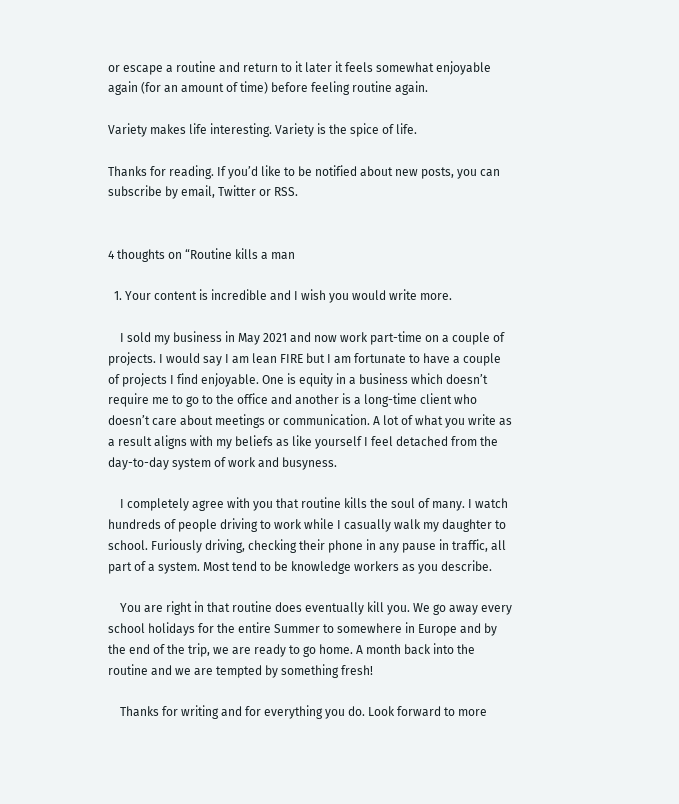or escape a routine and return to it later it feels somewhat enjoyable again (for an amount of time) before feeling routine again.

Variety makes life interesting. Variety is the spice of life.

Thanks for reading. If you’d like to be notified about new posts, you can subscribe by email, Twitter or RSS.


4 thoughts on “Routine kills a man

  1. Your content is incredible and I wish you would write more.

    I sold my business in May 2021 and now work part-time on a couple of projects. I would say I am lean FIRE but I am fortunate to have a couple of projects I find enjoyable. One is equity in a business which doesn’t require me to go to the office and another is a long-time client who doesn’t care about meetings or communication. A lot of what you write as a result aligns with my beliefs as like yourself I feel detached from the day-to-day system of work and busyness.

    I completely agree with you that routine kills the soul of many. I watch hundreds of people driving to work while I casually walk my daughter to school. Furiously driving, checking their phone in any pause in traffic, all part of a system. Most tend to be knowledge workers as you describe.

    You are right in that routine does eventually kill you. We go away every school holidays for the entire Summer to somewhere in Europe and by the end of the trip, we are ready to go home. A month back into the routine and we are tempted by something fresh!

    Thanks for writing and for everything you do. Look forward to more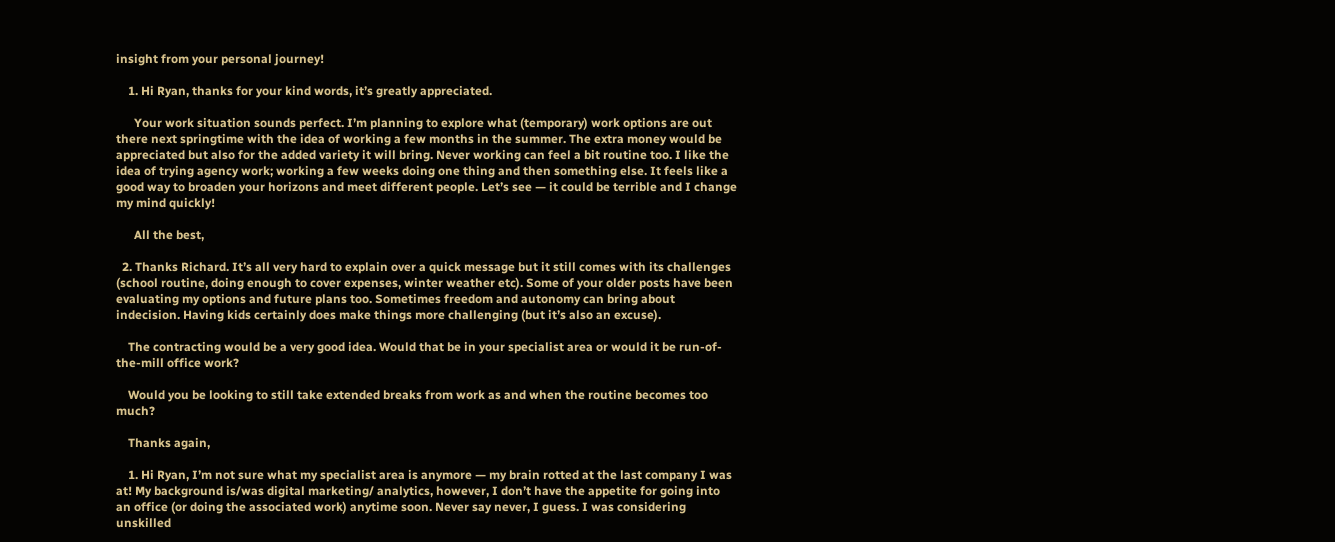insight from your personal journey!

    1. Hi Ryan, thanks for your kind words, it’s greatly appreciated.

      Your work situation sounds perfect. I’m planning to explore what (temporary) work options are out there next springtime with the idea of working a few months in the summer. The extra money would be appreciated but also for the added variety it will bring. Never working can feel a bit routine too. I like the idea of trying agency work; working a few weeks doing one thing and then something else. It feels like a good way to broaden your horizons and meet different people. Let’s see — it could be terrible and I change my mind quickly!

      All the best,

  2. Thanks Richard. It’s all very hard to explain over a quick message but it still comes with its challenges (school routine, doing enough to cover expenses, winter weather etc). Some of your older posts have been evaluating my options and future plans too. Sometimes freedom and autonomy can bring about indecision. Having kids certainly does make things more challenging (but it’s also an excuse).

    The contracting would be a very good idea. Would that be in your specialist area or would it be run-of-the-mill office work?

    Would you be looking to still take extended breaks from work as and when the routine becomes too much?

    Thanks again,

    1. Hi Ryan, I’m not sure what my specialist area is anymore — my brain rotted at the last company I was at! My background is/was digital marketing/ analytics, however, I don’t have the appetite for going into an office (or doing the associated work) anytime soon. Never say never, I guess. I was considering unskilled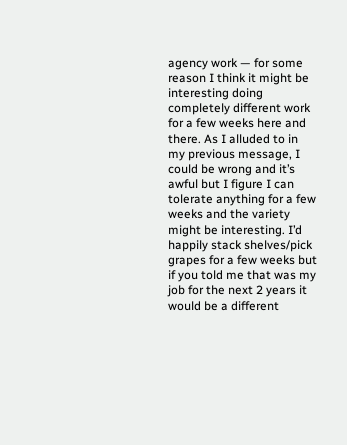agency work — for some reason I think it might be interesting doing completely different work for a few weeks here and there. As I alluded to in my previous message, I could be wrong and it’s awful but I figure I can tolerate anything for a few weeks and the variety might be interesting. I’d happily stack shelves/pick grapes for a few weeks but if you told me that was my job for the next 2 years it would be a different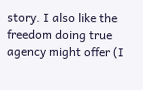story. I also like the freedom doing true agency might offer (I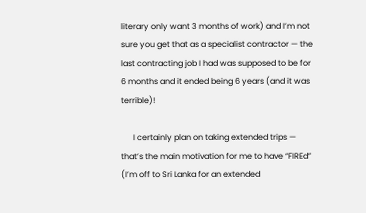literary only want 3 months of work) and I’m not sure you get that as a specialist contractor — the last contracting job I had was supposed to be for 6 months and it ended being 6 years (and it was terrible)!

      I certainly plan on taking extended trips — that’s the main motivation for me to have “FIREd” (I’m off to Sri Lanka for an extended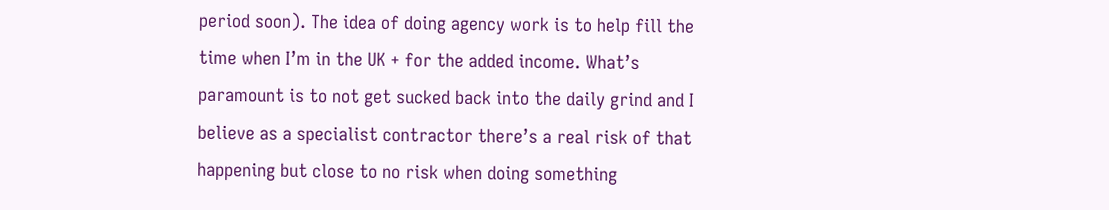period soon). The idea of doing agency work is to help fill the time when I’m in the UK + for the added income. What’s paramount is to not get sucked back into the daily grind and I believe as a specialist contractor there’s a real risk of that happening but close to no risk when doing something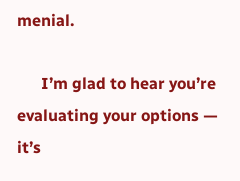menial.

      I’m glad to hear you’re evaluating your options — it’s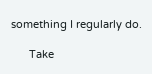something I regularly do.

      Take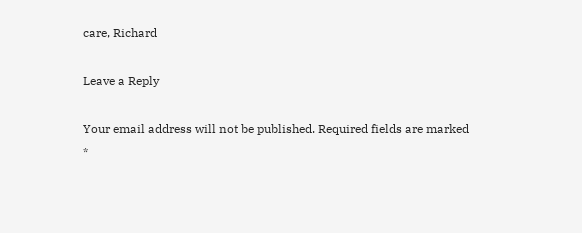care, Richard

Leave a Reply

Your email address will not be published. Required fields are marked *